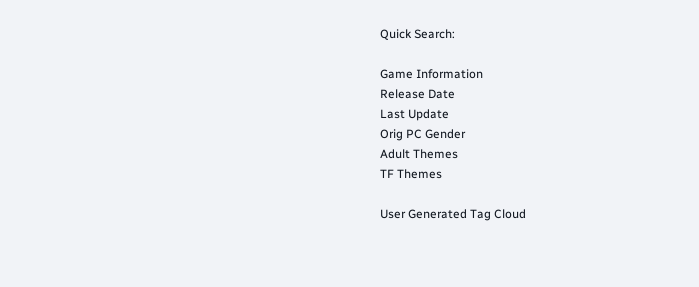Quick Search:

Game Information
Release Date
Last Update
Orig PC Gender
Adult Themes
TF Themes

User Generated Tag Cloud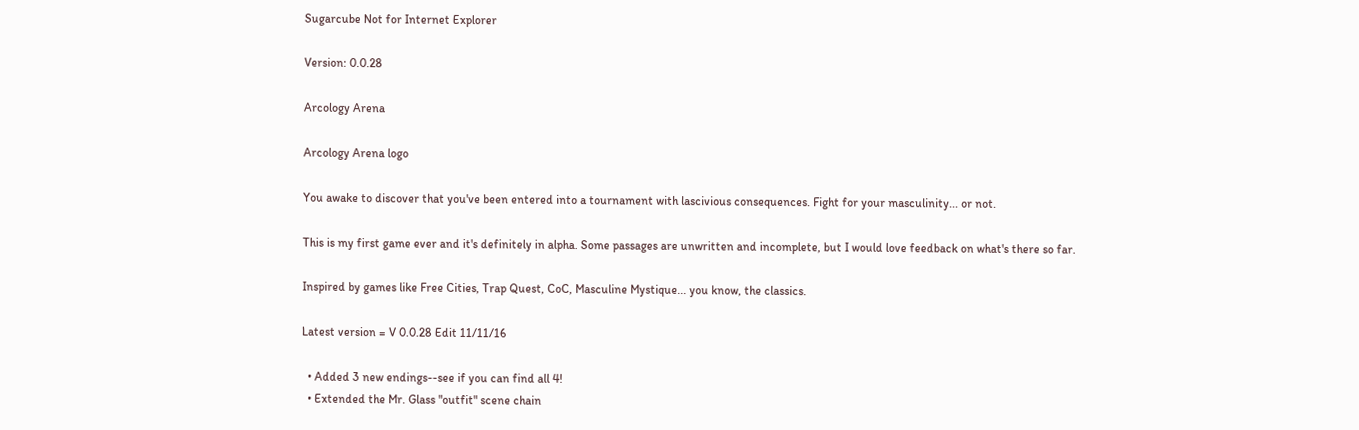Sugarcube Not for Internet Explorer

Version: 0.0.28

Arcology Arena

Arcology Arena logo

You awake to discover that you've been entered into a tournament with lascivious consequences. Fight for your masculinity... or not.

This is my first game ever and it's definitely in alpha. Some passages are unwritten and incomplete, but I would love feedback on what's there so far.

Inspired by games like Free Cities, Trap Quest, CoC, Masculine Mystique... you know, the classics.

Latest version = V 0.0.28 Edit 11/11/16

  • Added 3 new endings--see if you can find all 4!
  • Extended the Mr. Glass "outfit" scene chain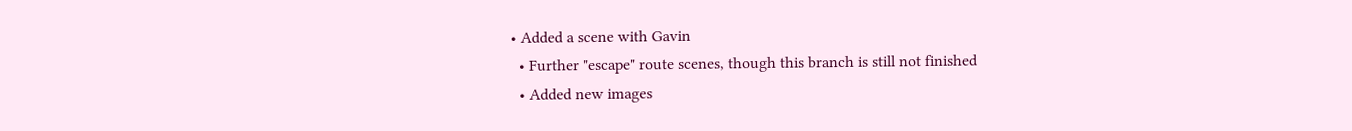• Added a scene with Gavin
  • Further "escape" route scenes, though this branch is still not finished
  • Added new images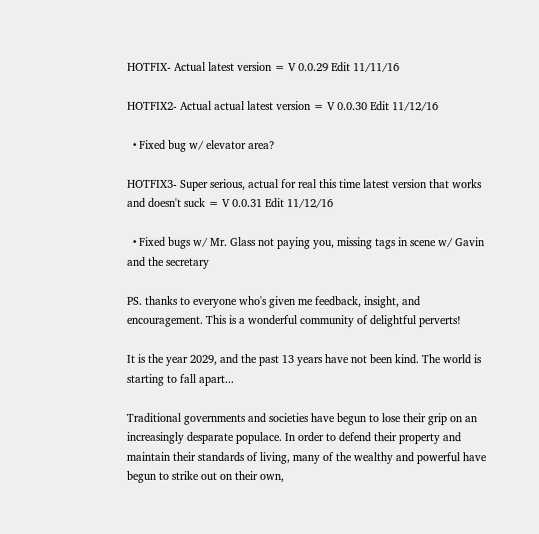HOTFIX- Actual latest version = V 0.0.29 Edit 11/11/16

HOTFIX2- Actual actual latest version = V 0.0.30 Edit 11/12/16

  • Fixed bug w/ elevator area?

HOTFIX3- Super serious, actual for real this time latest version that works and doesn't suck = V 0.0.31 Edit 11/12/16

  • Fixed bugs w/ Mr. Glass not paying you, missing tags in scene w/ Gavin and the secretary

PS. thanks to everyone who's given me feedback, insight, and encouragement. This is a wonderful community of delightful perverts!

It is the year 2029, and the past 13 years have not been kind. The world is starting to fall apart...

Traditional governments and societies have begun to lose their grip on an increasingly desparate populace. In order to defend their property and maintain their standards of living, many of the wealthy and powerful have begun to strike out on their own,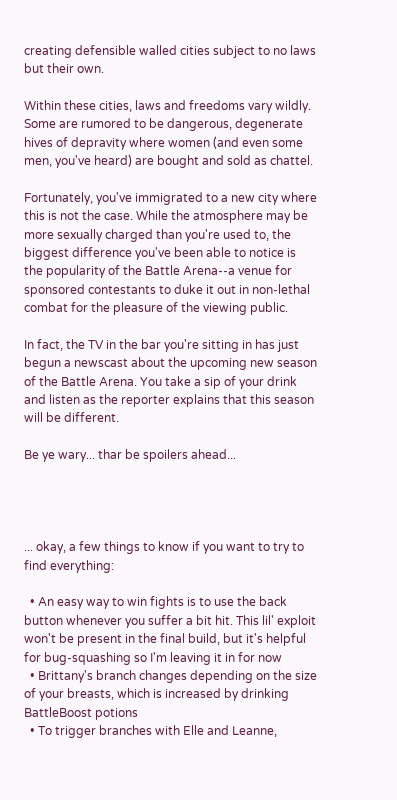creating defensible walled cities subject to no laws but their own.

Within these cities, laws and freedoms vary wildly. Some are rumored to be dangerous, degenerate hives of depravity where women (and even some men, you've heard) are bought and sold as chattel.

Fortunately, you've immigrated to a new city where this is not the case. While the atmosphere may be more sexually charged than you're used to, the biggest difference you've been able to notice is the popularity of the Battle Arena--a venue for sponsored contestants to duke it out in non-lethal combat for the pleasure of the viewing public.

In fact, the TV in the bar you're sitting in has just begun a newscast about the upcoming new season of the Battle Arena. You take a sip of your drink and listen as the reporter explains that this season will be different.

Be ye wary... thar be spoilers ahead...




... okay, a few things to know if you want to try to find everything:

  • An easy way to win fights is to use the back button whenever you suffer a bit hit. This lil' exploit won't be present in the final build, but it's helpful for bug-squashing so I'm leaving it in for now
  • Brittany's branch changes depending on the size of your breasts, which is increased by drinking BattleBoost potions
  • To trigger branches with Elle and Leanne,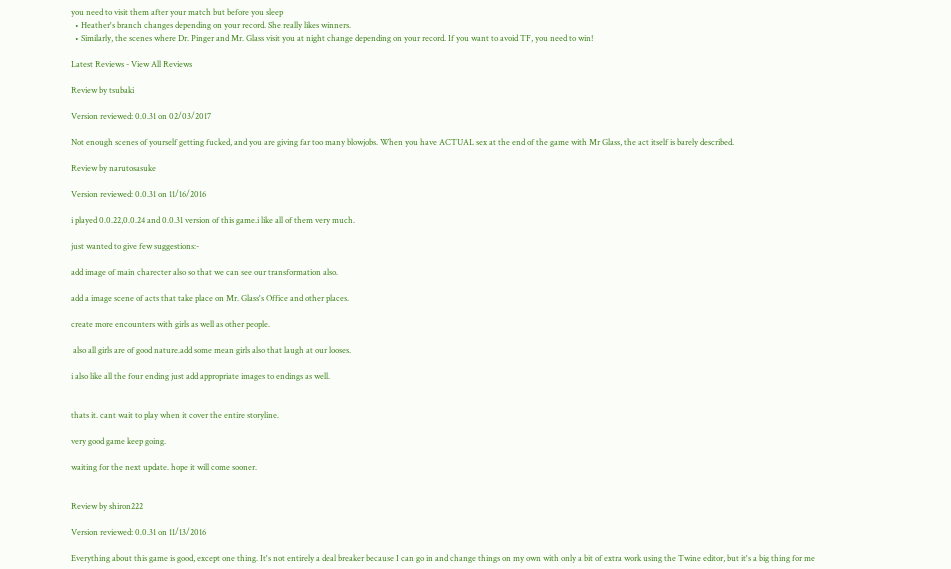you need to visit them after your match but before you sleep
  • Heather's branch changes depending on your record. She really likes winners.
  • Similarly, the scenes where Dr. Pinger and Mr. Glass visit you at night change depending on your record. If you want to avoid TF, you need to win!

Latest Reviews - View All Reviews

Review by tsubaki

Version reviewed: 0.0.31 on 02/03/2017

Not enough scenes of yourself getting fucked, and you are giving far too many blowjobs. When you have ACTUAL sex at the end of the game with Mr Glass, the act itself is barely described.

Review by narutosasuke

Version reviewed: 0.0.31 on 11/16/2016

i played 0.0.22,0.0.24 and 0.0.31 version of this game.i like all of them very much.

just wanted to give few suggestions:-

add image of main charecter also so that we can see our transformation also.

add a image scene of acts that take place on Mr. Glass's Office and other places.

create more encounters with girls as well as other people.

 also all girls are of good nature.add some mean girls also that laugh at our looses.

i also like all the four ending just add appropriate images to endings as well.


thats it. cant wait to play when it cover the entire storyline.

very good game keep going.

waiting for the next update. hope it will come sooner.


Review by shiron222

Version reviewed: 0.0.31 on 11/13/2016

Everything about this game is good, except one thing. It's not entirely a deal breaker because I can go in and change things on my own with only a bit of extra work using the Twine editor, but it's a big thing for me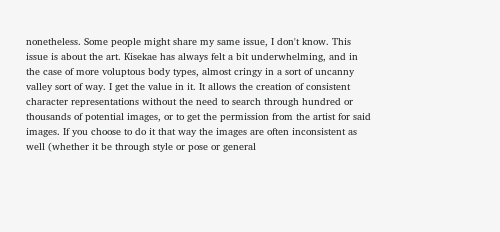nonetheless. Some people might share my same issue, I don't know. This issue is about the art. Kisekae has always felt a bit underwhelming, and in the case of more voluptous body types, almost cringy in a sort of uncanny valley sort of way. I get the value in it. It allows the creation of consistent character representations without the need to search through hundred or thousands of potential images, or to get the permission from the artist for said images. If you choose to do it that way the images are often inconsistent as well (whether it be through style or pose or general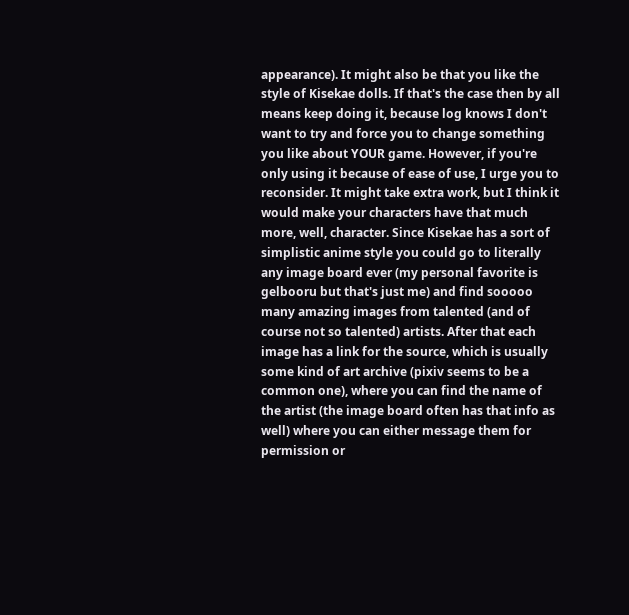appearance). It might also be that you like the style of Kisekae dolls. If that's the case then by all means keep doing it, because log knows I don't want to try and force you to change something you like about YOUR game. However, if you're only using it because of ease of use, I urge you to reconsider. It might take extra work, but I think it would make your characters have that much more, well, character. Since Kisekae has a sort of simplistic anime style you could go to literally any image board ever (my personal favorite is gelbooru but that's just me) and find sooooo many amazing images from talented (and of course not so talented) artists. After that each image has a link for the source, which is usually some kind of art archive (pixiv seems to be a common one), where you can find the name of the artist (the image board often has that info as well) where you can either message them for permission or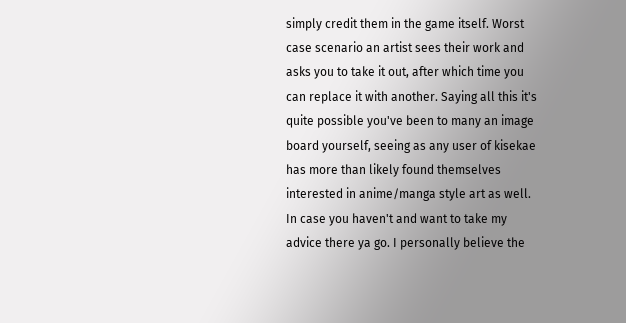simply credit them in the game itself. Worst case scenario an artist sees their work and asks you to take it out, after which time you can replace it with another. Saying all this it's quite possible you've been to many an image board yourself, seeing as any user of kisekae has more than likely found themselves interested in anime/manga style art as well. In case you haven't and want to take my advice there ya go. I personally believe the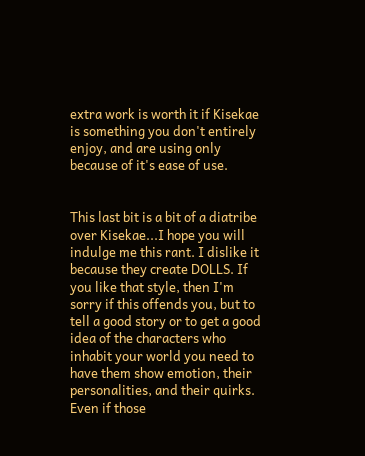extra work is worth it if Kisekae is something you don't entirely enjoy, and are using only because of it's ease of use.


This last bit is a bit of a diatribe over Kisekae...I hope you will indulge me this rant. I dislike it because they create DOLLS. If you like that style, then I'm sorry if this offends you, but to tell a good story or to get a good idea of the characters who inhabit your world you need to have them show emotion, their personalities, and their quirks. Even if those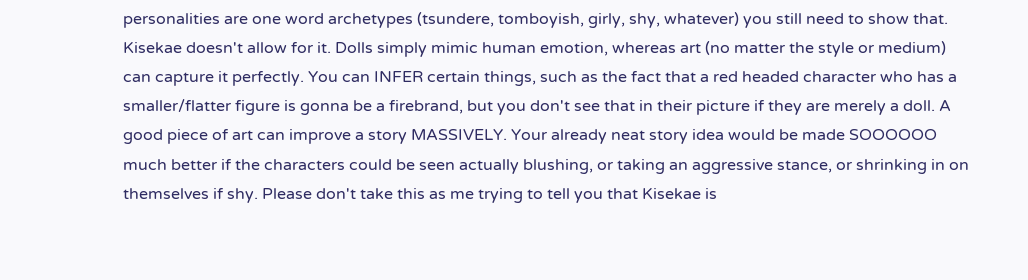personalities are one word archetypes (tsundere, tomboyish, girly, shy, whatever) you still need to show that. Kisekae doesn't allow for it. Dolls simply mimic human emotion, whereas art (no matter the style or medium) can capture it perfectly. You can INFER certain things, such as the fact that a red headed character who has a smaller/flatter figure is gonna be a firebrand, but you don't see that in their picture if they are merely a doll. A good piece of art can improve a story MASSIVELY. Your already neat story idea would be made SOOOOOO much better if the characters could be seen actually blushing, or taking an aggressive stance, or shrinking in on themselves if shy. Please don't take this as me trying to tell you that Kisekae is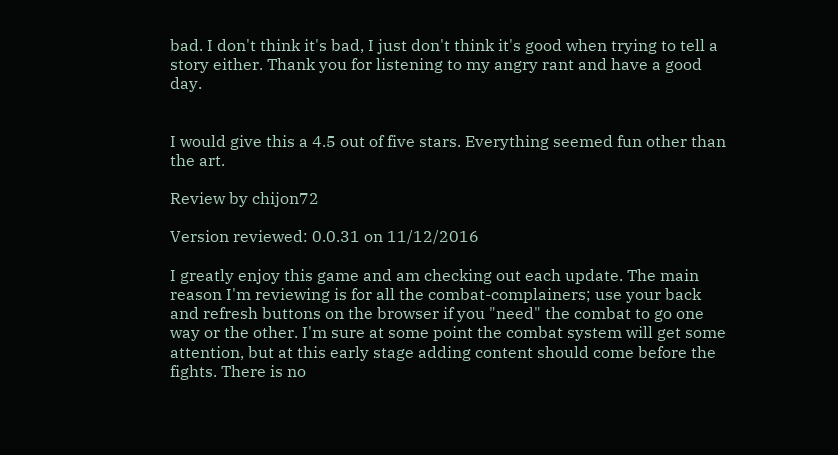bad. I don't think it's bad, I just don't think it's good when trying to tell a story either. Thank you for listening to my angry rant and have a good day.


I would give this a 4.5 out of five stars. Everything seemed fun other than the art.

Review by chijon72

Version reviewed: 0.0.31 on 11/12/2016

I greatly enjoy this game and am checking out each update. The main reason I'm reviewing is for all the combat-complainers; use your back and refresh buttons on the browser if you "need" the combat to go one way or the other. I'm sure at some point the combat system will get some attention, but at this early stage adding content should come before the fights. There is no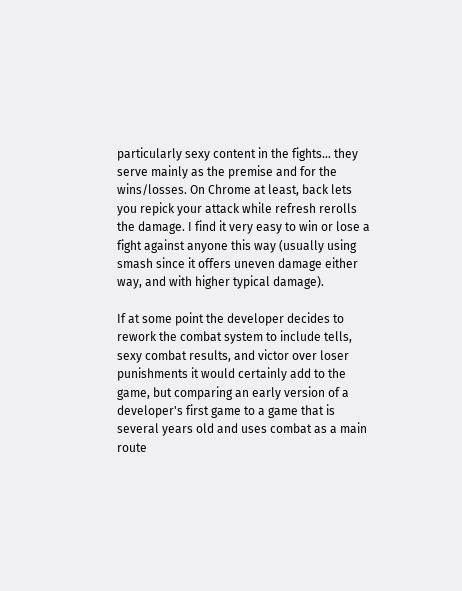particularly sexy content in the fights... they serve mainly as the premise and for the wins/losses. On Chrome at least, back lets you repick your attack while refresh rerolls the damage. I find it very easy to win or lose a fight against anyone this way (usually using smash since it offers uneven damage either way, and with higher typical damage).

If at some point the developer decides to rework the combat system to include tells, sexy combat results, and victor over loser punishments it would certainly add to the game, but comparing an early version of a developer's first game to a game that is several years old and uses combat as a main route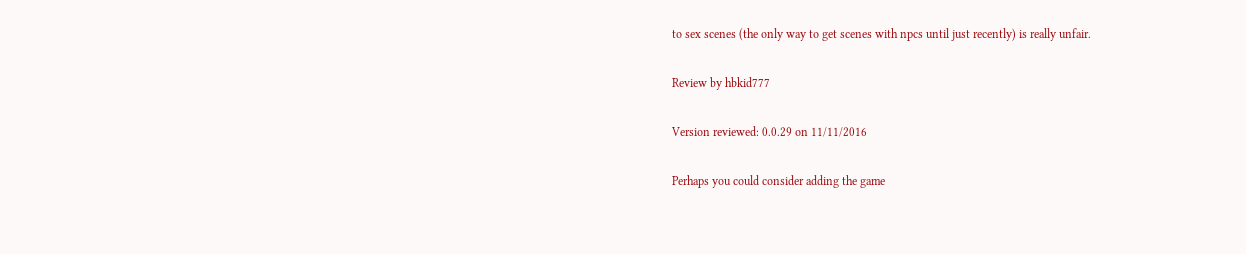to sex scenes (the only way to get scenes with npcs until just recently) is really unfair.

Review by hbkid777

Version reviewed: 0.0.29 on 11/11/2016

Perhaps you could consider adding the game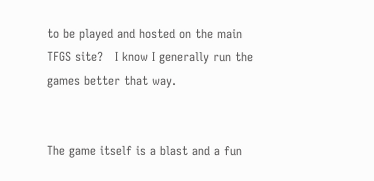to be played and hosted on the main TFGS site?   I know I generally run the games better that way.


The game itself is a blast and a fun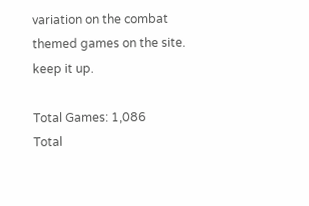variation on the combat themed games on the site.  keep it up.

Total Games: 1,086
Total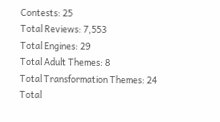Contests: 25
Total Reviews: 7,553
Total Engines: 29
Total Adult Themes: 8
Total Transformation Themes: 24
Total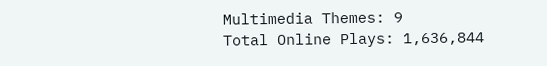Multimedia Themes: 9
Total Online Plays: 1,636,844